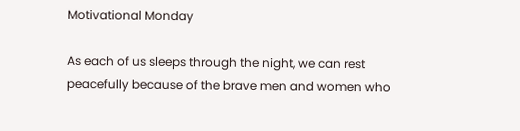Motivational Monday

As each of us sleeps through the night, we can rest peacefully because of the brave men and women who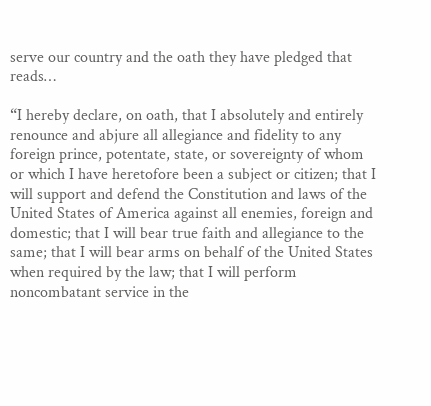serve our country and the oath they have pledged that reads…

“I hereby declare, on oath, that I absolutely and entirely renounce and abjure all allegiance and fidelity to any foreign prince, potentate, state, or sovereignty of whom or which I have heretofore been a subject or citizen; that I will support and defend the Constitution and laws of the United States of America against all enemies, foreign and domestic; that I will bear true faith and allegiance to the same; that I will bear arms on behalf of the United States when required by the law; that I will perform noncombatant service in the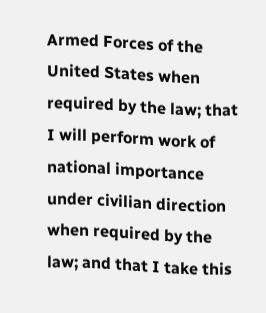Armed Forces of the United States when required by the law; that I will perform work of national importance under civilian direction when required by the law; and that I take this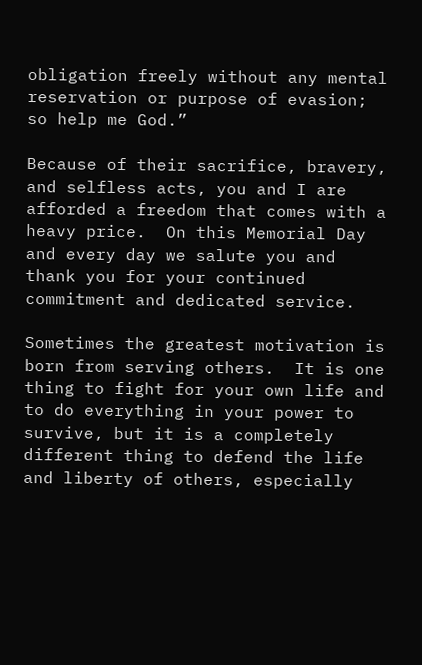obligation freely without any mental reservation or purpose of evasion; so help me God.”

Because of their sacrifice, bravery, and selfless acts, you and I are afforded a freedom that comes with a heavy price.  On this Memorial Day and every day we salute you and thank you for your continued commitment and dedicated service.

Sometimes the greatest motivation is born from serving others.  It is one thing to fight for your own life and to do everything in your power to survive, but it is a completely different thing to defend the life and liberty of others, especially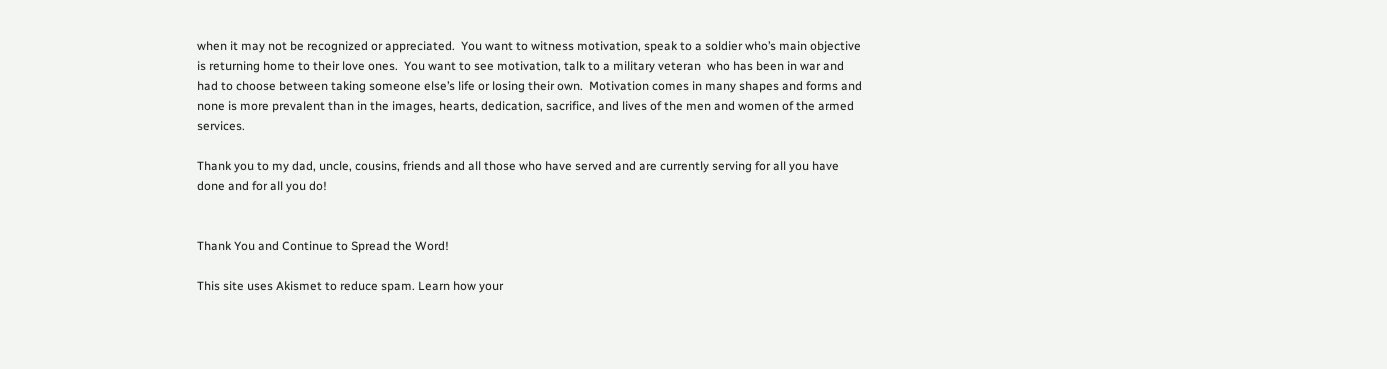when it may not be recognized or appreciated.  You want to witness motivation, speak to a soldier who’s main objective is returning home to their love ones.  You want to see motivation, talk to a military veteran  who has been in war and had to choose between taking someone else’s life or losing their own.  Motivation comes in many shapes and forms and none is more prevalent than in the images, hearts, dedication, sacrifice, and lives of the men and women of the armed services.

Thank you to my dad, uncle, cousins, friends and all those who have served and are currently serving for all you have done and for all you do!


Thank You and Continue to Spread the Word!

This site uses Akismet to reduce spam. Learn how your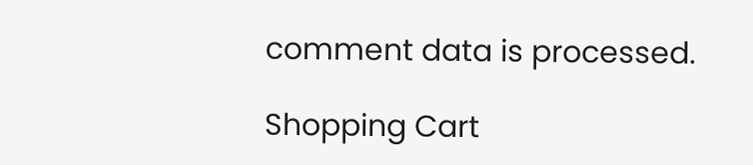comment data is processed.

Shopping Cart